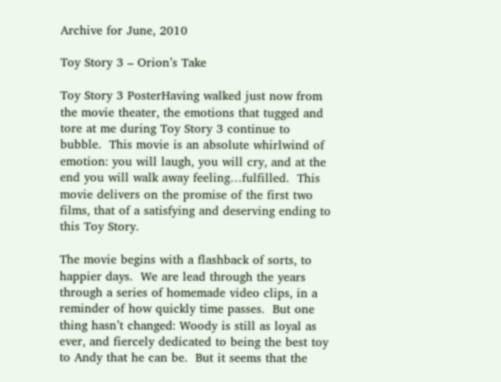Archive for June, 2010

Toy Story 3 – Orion’s Take

Toy Story 3 PosterHaving walked just now from the movie theater, the emotions that tugged and tore at me during Toy Story 3 continue to bubble.  This movie is an absolute whirlwind of emotion: you will laugh, you will cry, and at the end you will walk away feeling…fulfilled.  This movie delivers on the promise of the first two films, that of a satisfying and deserving ending to this Toy Story.

The movie begins with a flashback of sorts, to happier days.  We are lead through the years through a series of homemade video clips, in a reminder of how quickly time passes.  But one thing hasn’t changed: Woody is still as loyal as ever, and fiercely dedicated to being the best toy to Andy that he can be.  But it seems that the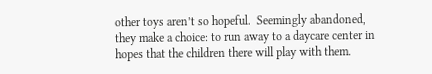other toys aren’t so hopeful.  Seemingly abandoned, they make a choice: to run away to a daycare center in hopes that the children there will play with them.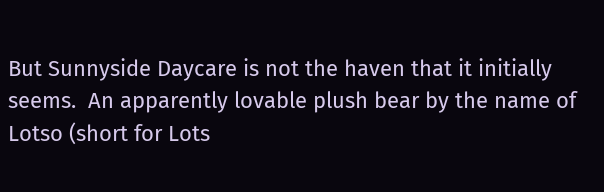But Sunnyside Daycare is not the haven that it initially seems.  An apparently lovable plush bear by the name of Lotso (short for Lots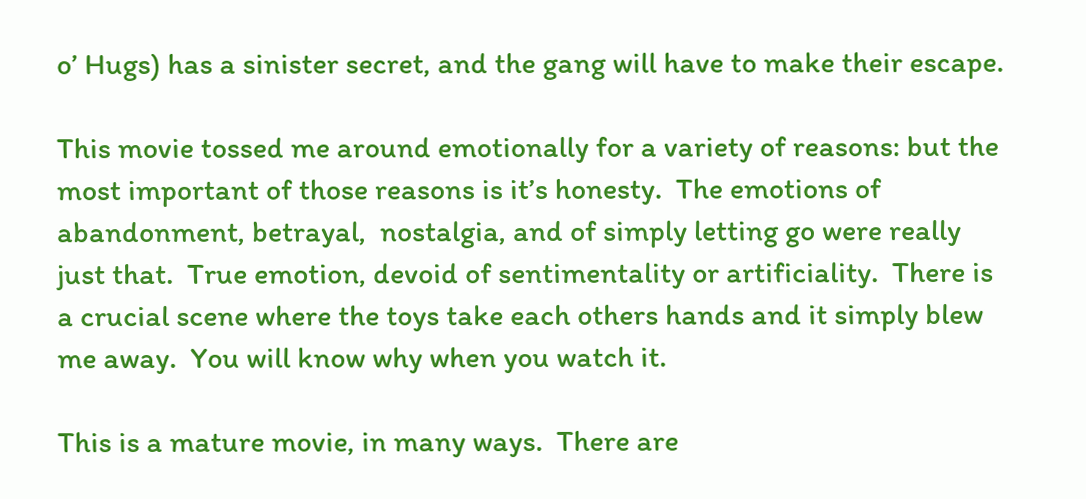o’ Hugs) has a sinister secret, and the gang will have to make their escape.

This movie tossed me around emotionally for a variety of reasons: but the most important of those reasons is it’s honesty.  The emotions of abandonment, betrayal,  nostalgia, and of simply letting go were really just that.  True emotion, devoid of sentimentality or artificiality.  There is a crucial scene where the toys take each others hands and it simply blew me away.  You will know why when you watch it.

This is a mature movie, in many ways.  There are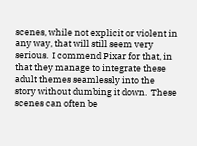scenes, while not explicit or violent in any way, that will still seem very serious.  I commend Pixar for that, in that they manage to integrate these adult themes seamlessly into the story without dumbing it down.  These scenes can often be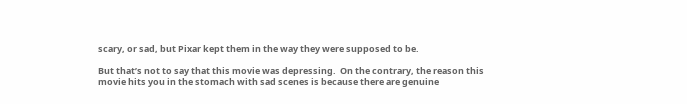scary, or sad, but Pixar kept them in the way they were supposed to be.

But that’s not to say that this movie was depressing.  On the contrary, the reason this movie hits you in the stomach with sad scenes is because there are genuine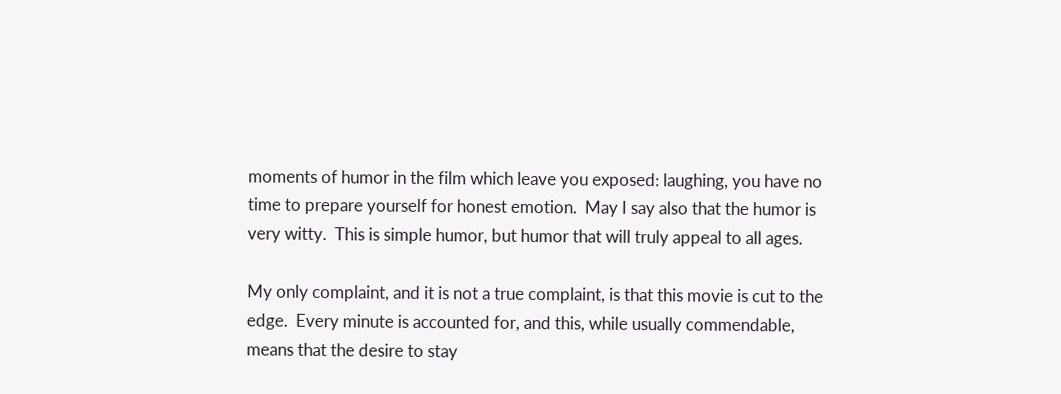moments of humor in the film which leave you exposed: laughing, you have no time to prepare yourself for honest emotion.  May I say also that the humor is very witty.  This is simple humor, but humor that will truly appeal to all ages.

My only complaint, and it is not a true complaint, is that this movie is cut to the edge.  Every minute is accounted for, and this, while usually commendable, means that the desire to stay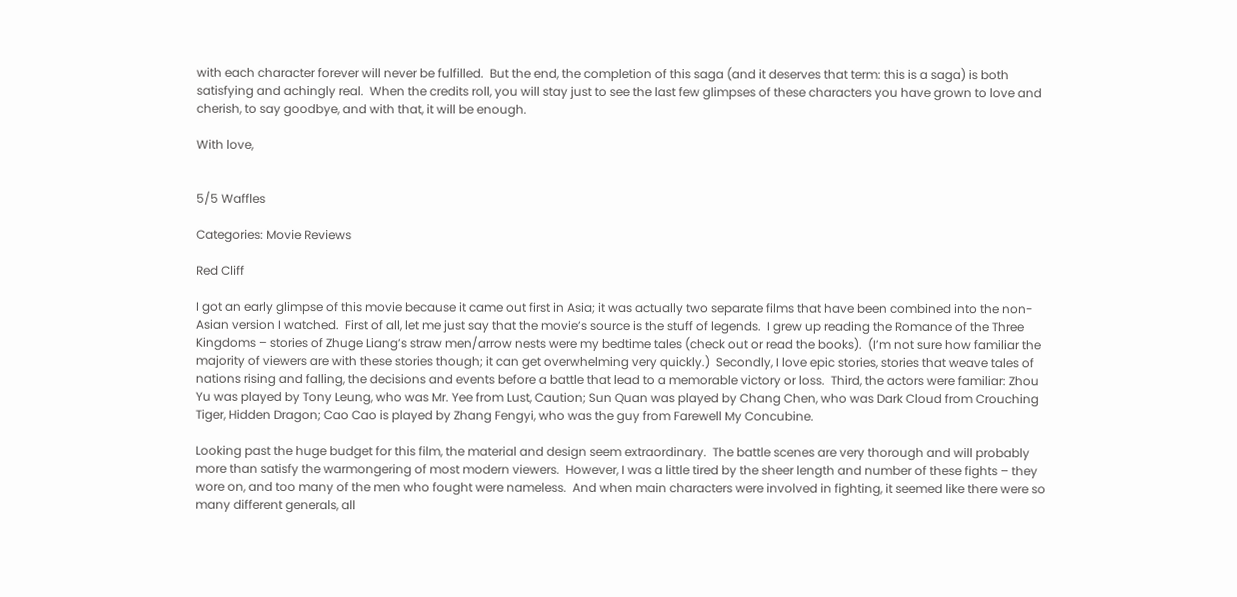with each character forever will never be fulfilled.  But the end, the completion of this saga (and it deserves that term: this is a saga) is both satisfying and achingly real.  When the credits roll, you will stay just to see the last few glimpses of these characters you have grown to love and cherish, to say goodbye, and with that, it will be enough.

With love,


5/5 Waffles

Categories: Movie Reviews

Red Cliff

I got an early glimpse of this movie because it came out first in Asia; it was actually two separate films that have been combined into the non-Asian version I watched.  First of all, let me just say that the movie’s source is the stuff of legends.  I grew up reading the Romance of the Three Kingdoms – stories of Zhuge Liang’s straw men/arrow nests were my bedtime tales (check out or read the books).  (I’m not sure how familiar the majority of viewers are with these stories though; it can get overwhelming very quickly.)  Secondly, I love epic stories, stories that weave tales of nations rising and falling, the decisions and events before a battle that lead to a memorable victory or loss.  Third, the actors were familiar: Zhou Yu was played by Tony Leung, who was Mr. Yee from Lust, Caution; Sun Quan was played by Chang Chen, who was Dark Cloud from Crouching Tiger, Hidden Dragon; Cao Cao is played by Zhang Fengyi, who was the guy from Farewell My Concubine.

Looking past the huge budget for this film, the material and design seem extraordinary.  The battle scenes are very thorough and will probably more than satisfy the warmongering of most modern viewers.  However, I was a little tired by the sheer length and number of these fights – they wore on, and too many of the men who fought were nameless.  And when main characters were involved in fighting, it seemed like there were so many different generals, all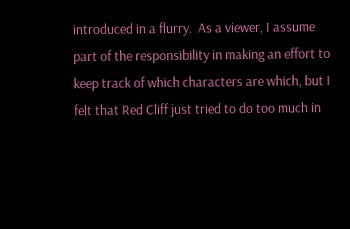introduced in a flurry.  As a viewer, I assume part of the responsibility in making an effort to keep track of which characters are which, but I felt that Red Cliff just tried to do too much in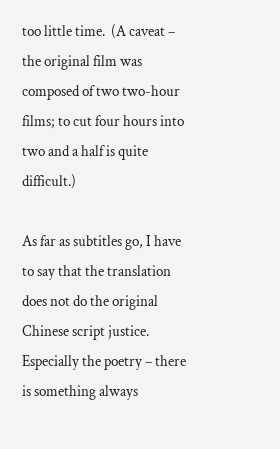too little time.  (A caveat – the original film was composed of two two-hour films; to cut four hours into two and a half is quite difficult.)

As far as subtitles go, I have to say that the translation does not do the original Chinese script justice.  Especially the poetry – there is something always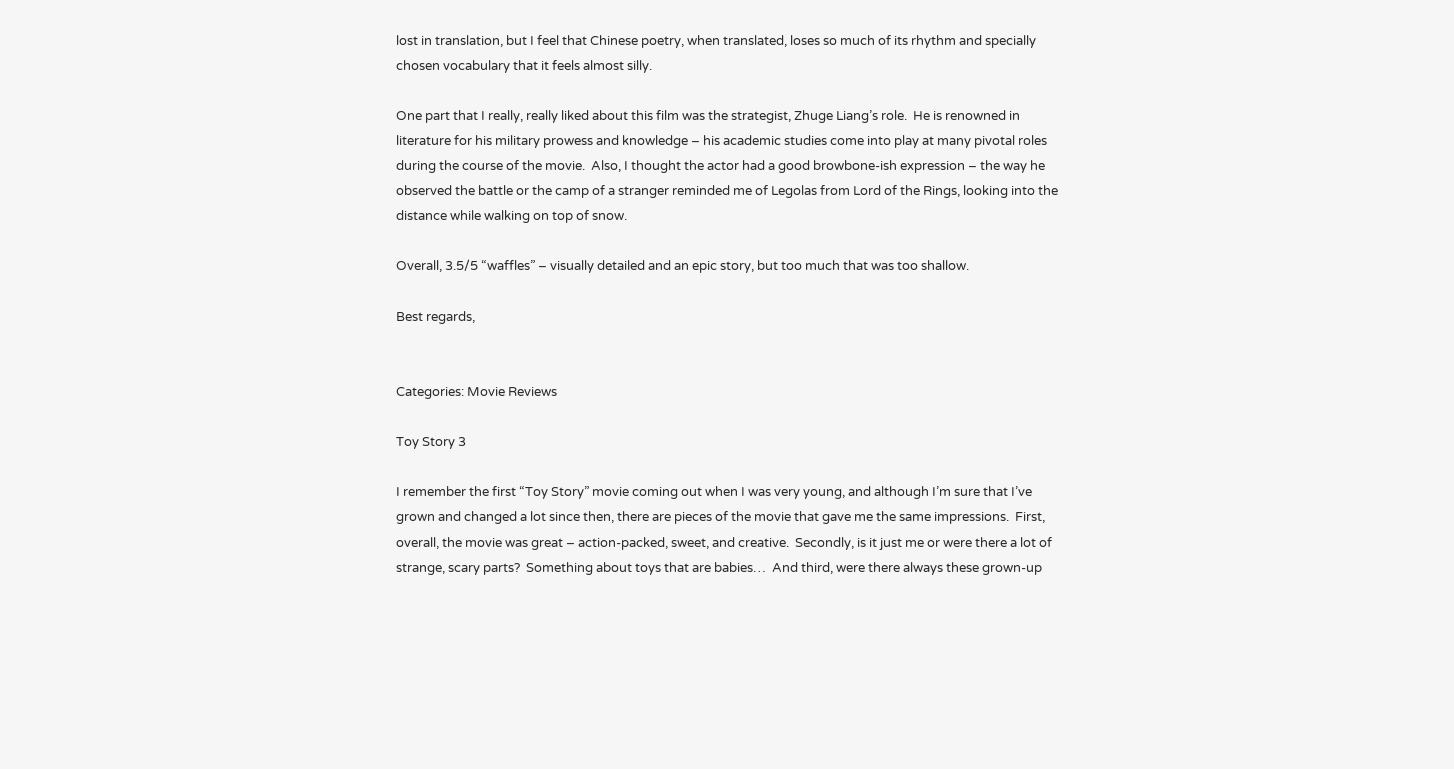lost in translation, but I feel that Chinese poetry, when translated, loses so much of its rhythm and specially chosen vocabulary that it feels almost silly.

One part that I really, really liked about this film was the strategist, Zhuge Liang’s role.  He is renowned in literature for his military prowess and knowledge – his academic studies come into play at many pivotal roles during the course of the movie.  Also, I thought the actor had a good browbone-ish expression – the way he observed the battle or the camp of a stranger reminded me of Legolas from Lord of the Rings, looking into the distance while walking on top of snow.

Overall, 3.5/5 “waffles” – visually detailed and an epic story, but too much that was too shallow.

Best regards,


Categories: Movie Reviews

Toy Story 3

I remember the first “Toy Story” movie coming out when I was very young, and although I’m sure that I’ve grown and changed a lot since then, there are pieces of the movie that gave me the same impressions.  First, overall, the movie was great – action-packed, sweet, and creative.  Secondly, is it just me or were there a lot of strange, scary parts?  Something about toys that are babies…  And third, were there always these grown-up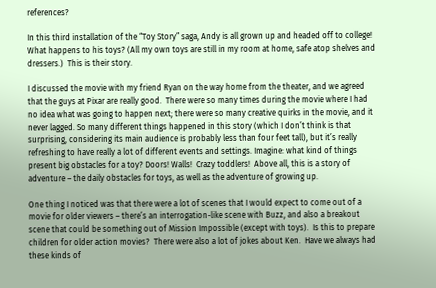references?

In this third installation of the “Toy Story” saga, Andy is all grown up and headed off to college!  What happens to his toys? (All my own toys are still in my room at home, safe atop shelves and dressers.)  This is their story.

I discussed the movie with my friend Ryan on the way home from the theater, and we agreed that the guys at Pixar are really good.  There were so many times during the movie where I had no idea what was going to happen next; there were so many creative quirks in the movie, and it never lagged. So many different things happened in this story (which I don’t think is that surprising, considering its main audience is probably less than four feet tall), but it’s really refreshing to have really a lot of different events and settings. Imagine: what kind of things present big obstacles for a toy? Doors! Walls!  Crazy toddlers!  Above all, this is a story of adventure – the daily obstacles for toys, as well as the adventure of growing up.

One thing I noticed was that there were a lot of scenes that I would expect to come out of a movie for older viewers – there’s an interrogation-like scene with Buzz, and also a breakout scene that could be something out of Mission Impossible (except with toys).  Is this to prepare children for older action movies?  There were also a lot of jokes about Ken.  Have we always had these kinds of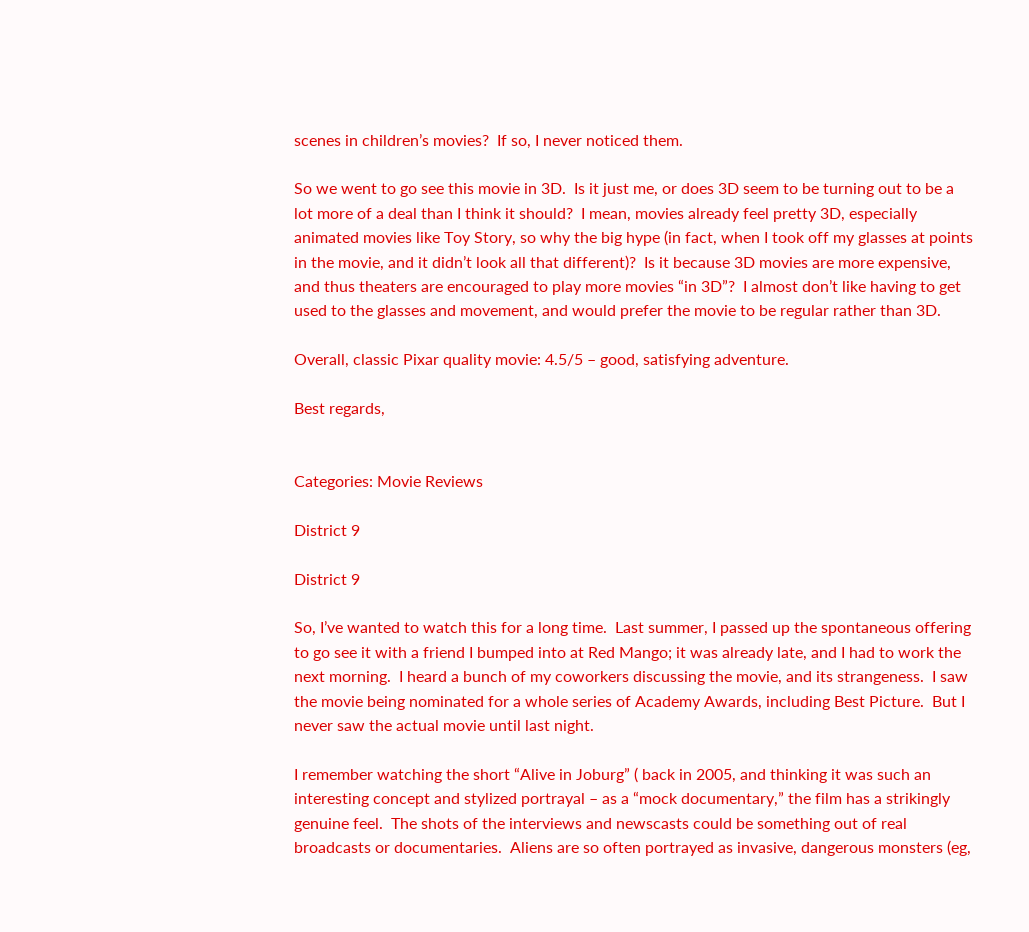scenes in children’s movies?  If so, I never noticed them.

So we went to go see this movie in 3D.  Is it just me, or does 3D seem to be turning out to be a lot more of a deal than I think it should?  I mean, movies already feel pretty 3D, especially animated movies like Toy Story, so why the big hype (in fact, when I took off my glasses at points in the movie, and it didn’t look all that different)?  Is it because 3D movies are more expensive, and thus theaters are encouraged to play more movies “in 3D”?  I almost don’t like having to get used to the glasses and movement, and would prefer the movie to be regular rather than 3D.

Overall, classic Pixar quality movie: 4.5/5 – good, satisfying adventure.

Best regards,


Categories: Movie Reviews

District 9

District 9

So, I’ve wanted to watch this for a long time.  Last summer, I passed up the spontaneous offering to go see it with a friend I bumped into at Red Mango; it was already late, and I had to work the next morning.  I heard a bunch of my coworkers discussing the movie, and its strangeness.  I saw the movie being nominated for a whole series of Academy Awards, including Best Picture.  But I never saw the actual movie until last night.

I remember watching the short “Alive in Joburg” ( back in 2005, and thinking it was such an interesting concept and stylized portrayal – as a “mock documentary,” the film has a strikingly genuine feel.  The shots of the interviews and newscasts could be something out of real broadcasts or documentaries.  Aliens are so often portrayed as invasive, dangerous monsters (eg,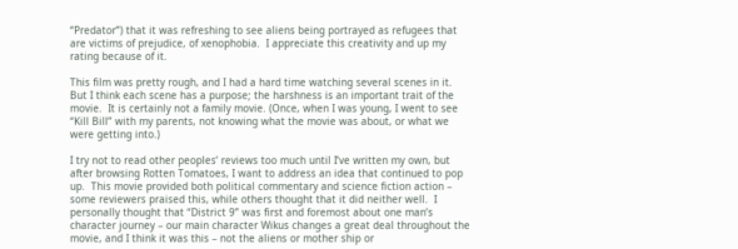“Predator”) that it was refreshing to see aliens being portrayed as refugees that are victims of prejudice, of xenophobia.  I appreciate this creativity and up my rating because of it.

This film was pretty rough, and I had a hard time watching several scenes in it.  But I think each scene has a purpose; the harshness is an important trait of the movie.  It is certainly not a family movie. (Once, when I was young, I went to see “Kill Bill” with my parents, not knowing what the movie was about, or what we were getting into.)

I try not to read other peoples’ reviews too much until I’ve written my own, but after browsing Rotten Tomatoes, I want to address an idea that continued to pop up.  This movie provided both political commentary and science fiction action – some reviewers praised this, while others thought that it did neither well.  I personally thought that “District 9” was first and foremost about one man’s character journey – our main character Wikus changes a great deal throughout the movie, and I think it was this – not the aliens or mother ship or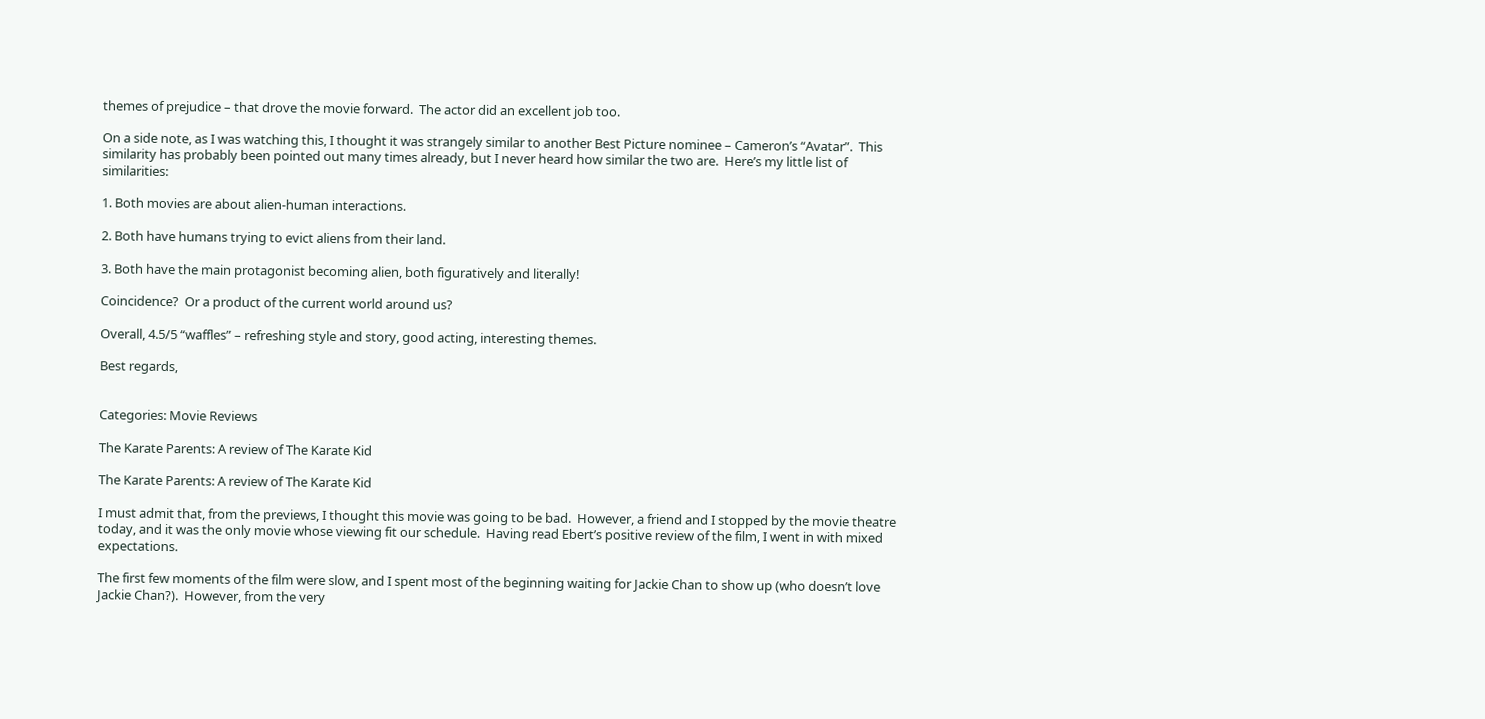themes of prejudice – that drove the movie forward.  The actor did an excellent job too.

On a side note, as I was watching this, I thought it was strangely similar to another Best Picture nominee – Cameron’s “Avatar”.  This similarity has probably been pointed out many times already, but I never heard how similar the two are.  Here’s my little list of similarities:

1. Both movies are about alien-human interactions.

2. Both have humans trying to evict aliens from their land.

3. Both have the main protagonist becoming alien, both figuratively and literally!

Coincidence?  Or a product of the current world around us?

Overall, 4.5/5 “waffles” – refreshing style and story, good acting, interesting themes.

Best regards,


Categories: Movie Reviews

The Karate Parents: A review of The Karate Kid

The Karate Parents: A review of The Karate Kid

I must admit that, from the previews, I thought this movie was going to be bad.  However, a friend and I stopped by the movie theatre today, and it was the only movie whose viewing fit our schedule.  Having read Ebert’s positive review of the film, I went in with mixed expectations.

The first few moments of the film were slow, and I spent most of the beginning waiting for Jackie Chan to show up (who doesn’t love Jackie Chan?).  However, from the very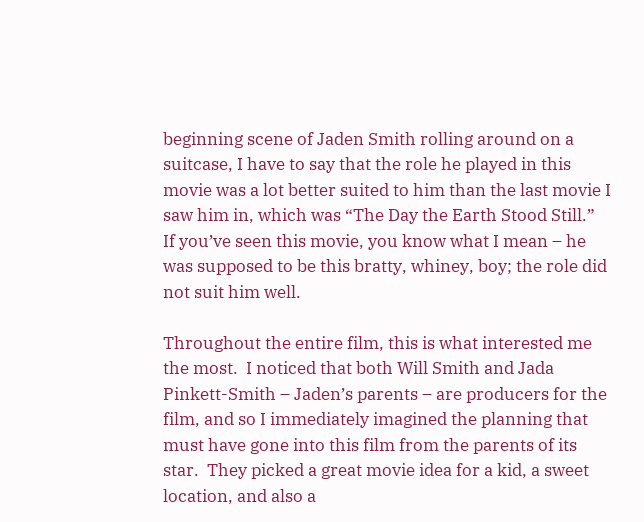beginning scene of Jaden Smith rolling around on a suitcase, I have to say that the role he played in this movie was a lot better suited to him than the last movie I saw him in, which was “The Day the Earth Stood Still.”  If you’ve seen this movie, you know what I mean – he was supposed to be this bratty, whiney, boy; the role did not suit him well.

Throughout the entire film, this is what interested me the most.  I noticed that both Will Smith and Jada Pinkett-Smith – Jaden’s parents – are producers for the film, and so I immediately imagined the planning that must have gone into this film from the parents of its star.  They picked a great movie idea for a kid, a sweet location, and also a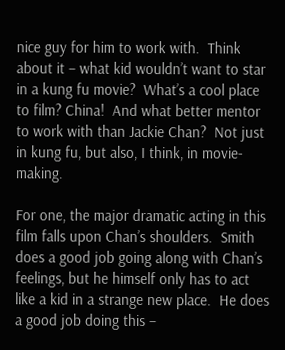nice guy for him to work with.  Think about it – what kid wouldn’t want to star in a kung fu movie?  What’s a cool place to film? China!  And what better mentor to work with than Jackie Chan?  Not just in kung fu, but also, I think, in movie-making.

For one, the major dramatic acting in this film falls upon Chan’s shoulders.  Smith does a good job going along with Chan’s feelings, but he himself only has to act like a kid in a strange new place.  He does a good job doing this –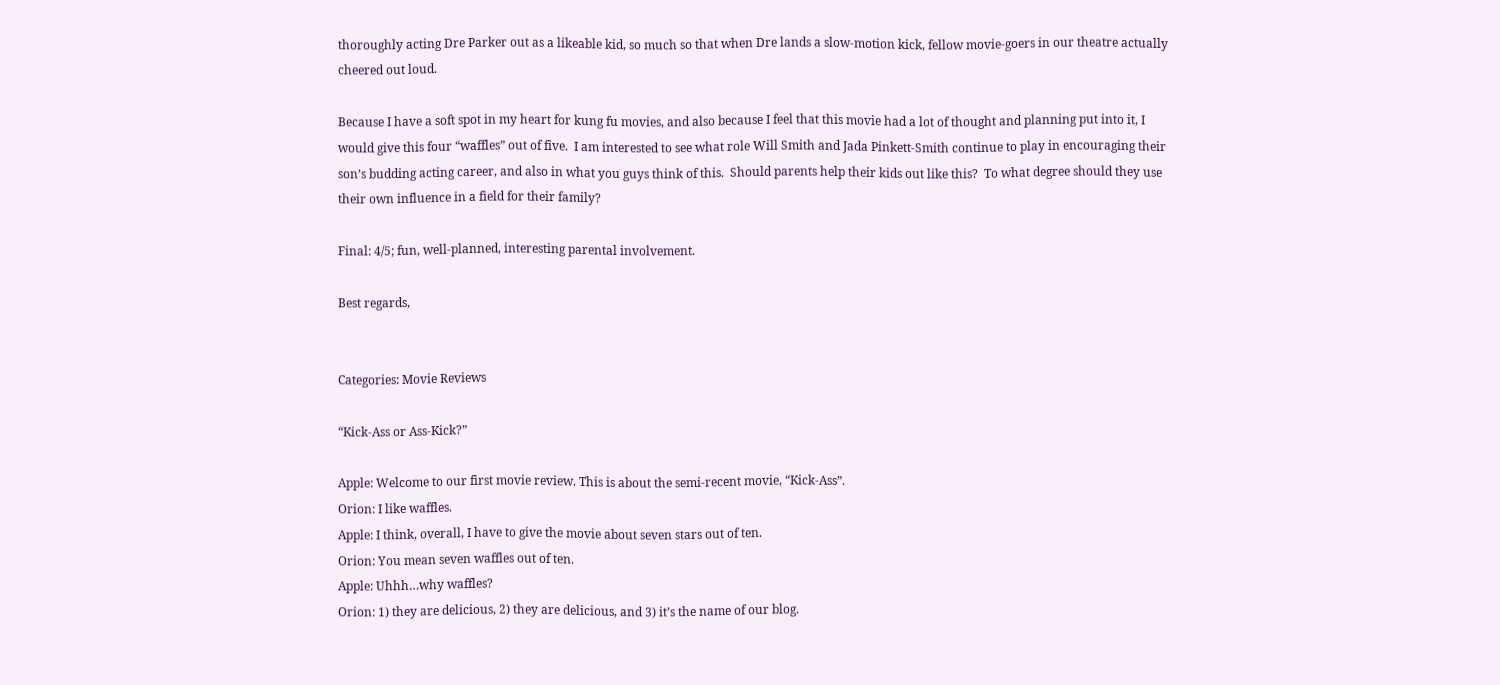thoroughly acting Dre Parker out as a likeable kid, so much so that when Dre lands a slow-motion kick, fellow movie-goers in our theatre actually cheered out loud.

Because I have a soft spot in my heart for kung fu movies, and also because I feel that this movie had a lot of thought and planning put into it, I would give this four “waffles” out of five.  I am interested to see what role Will Smith and Jada Pinkett-Smith continue to play in encouraging their son’s budding acting career, and also in what you guys think of this.  Should parents help their kids out like this?  To what degree should they use their own influence in a field for their family?

Final: 4/5; fun, well-planned, interesting parental involvement.

Best regards,


Categories: Movie Reviews

“Kick-Ass or Ass-Kick?”

Apple: Welcome to our first movie review. This is about the semi-recent movie, “Kick-Ass”.
Orion: I like waffles.
Apple: I think, overall, I have to give the movie about seven stars out of ten.
Orion: You mean seven waffles out of ten.
Apple: Uhhh…why waffles?
Orion: 1) they are delicious, 2) they are delicious, and 3) it’s the name of our blog.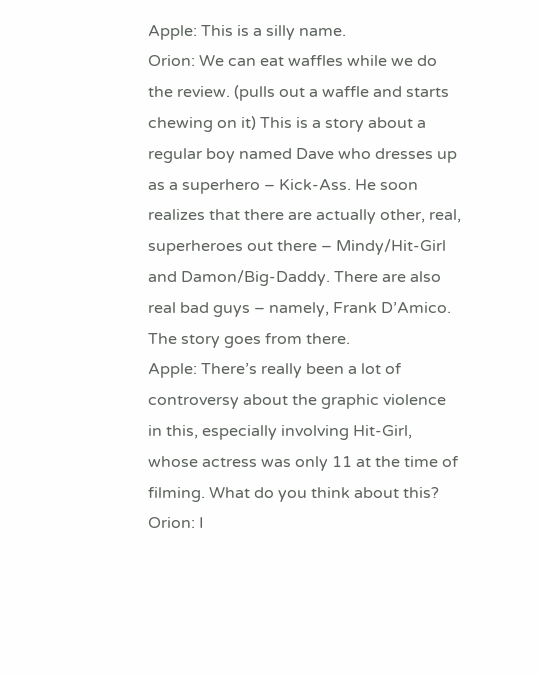Apple: This is a silly name.
Orion: We can eat waffles while we do the review. (pulls out a waffle and starts chewing on it) This is a story about a regular boy named Dave who dresses up as a superhero – Kick-Ass. He soon realizes that there are actually other, real, superheroes out there – Mindy/Hit-Girl and Damon/Big-Daddy. There are also real bad guys – namely, Frank D’Amico. The story goes from there.
Apple: There’s really been a lot of controversy about the graphic violence in this, especially involving Hit-Girl, whose actress was only 11 at the time of filming. What do you think about this?
Orion: I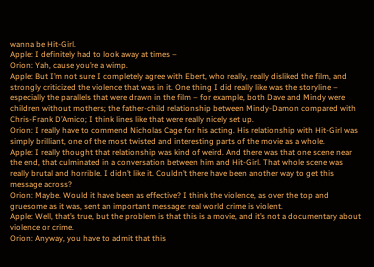wanna be Hit-Girl.
Apple: I definitely had to look away at times –
Orion: Yah, cause you’re a wimp.
Apple: But I’m not sure I completely agree with Ebert, who really, really disliked the film, and strongly criticized the violence that was in it. One thing I did really like was the storyline – especially the parallels that were drawn in the film – for example, both Dave and Mindy were children without mothers; the father-child relationship between Mindy-Damon compared with Chris-Frank D’Amico; I think lines like that were really nicely set up.
Orion: I really have to commend Nicholas Cage for his acting. His relationship with Hit-Girl was simply brilliant, one of the most twisted and interesting parts of the movie as a whole.
Apple: I really thought that relationship was kind of weird. And there was that one scene near the end, that culminated in a conversation between him and Hit-Girl. That whole scene was really brutal and horrible. I didn’t like it. Couldn’t there have been another way to get this message across?
Orion: Maybe. Would it have been as effective? I think the violence, as over the top and gruesome as it was, sent an important message: real world crime is violent.
Apple: Well, that’s true, but the problem is that this is a movie, and it’s not a documentary about violence or crime.
Orion: Anyway, you have to admit that this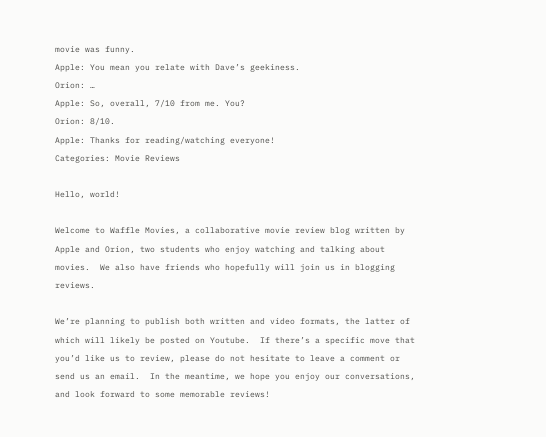movie was funny.
Apple: You mean you relate with Dave’s geekiness.
Orion: …
Apple: So, overall, 7/10 from me. You?
Orion: 8/10.
Apple: Thanks for reading/watching everyone!
Categories: Movie Reviews

Hello, world!

Welcome to Waffle Movies, a collaborative movie review blog written by Apple and Orion, two students who enjoy watching and talking about movies.  We also have friends who hopefully will join us in blogging reviews.

We’re planning to publish both written and video formats, the latter of which will likely be posted on Youtube.  If there’s a specific move that you’d like us to review, please do not hesitate to leave a comment or send us an email.  In the meantime, we hope you enjoy our conversations, and look forward to some memorable reviews!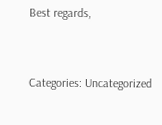Best regards,


Categories: Uncategorized